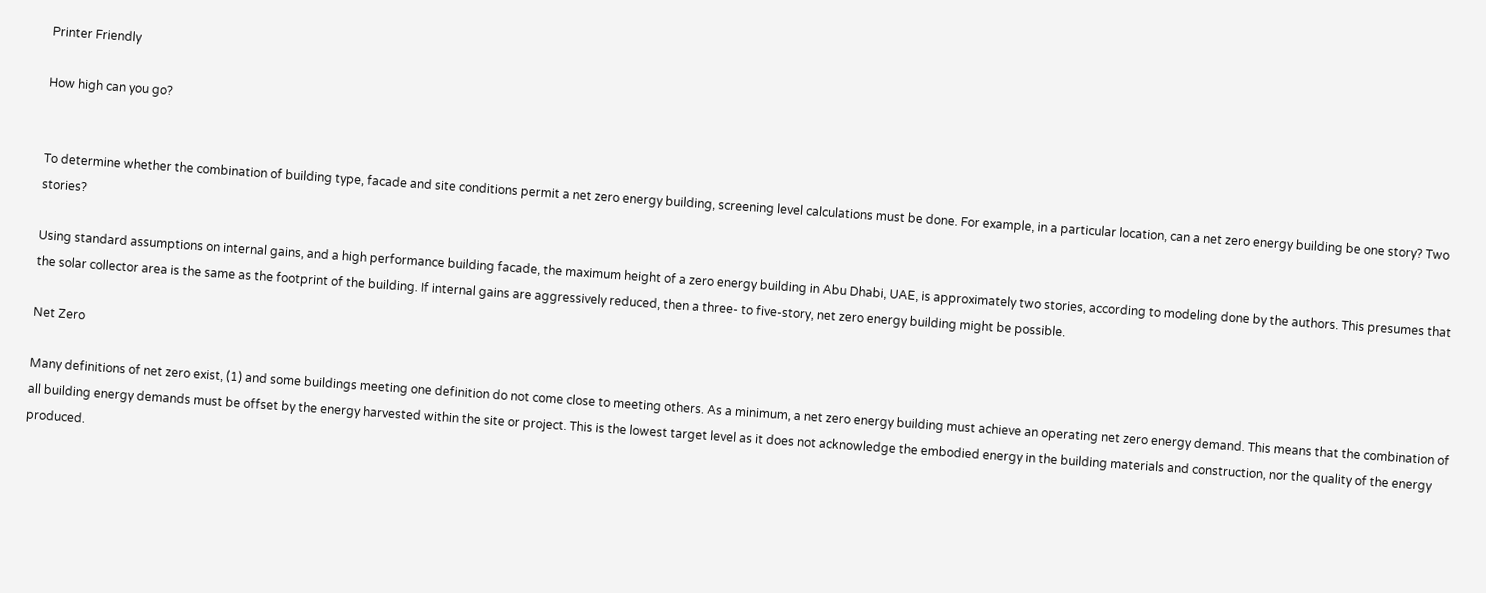Printer Friendly

How high can you go?


To determine whether the combination of building type, facade and site conditions permit a net zero energy building, screening level calculations must be done. For example, in a particular location, can a net zero energy building be one story? Two stories?

Using standard assumptions on internal gains, and a high performance building facade, the maximum height of a zero energy building in Abu Dhabi, UAE, is approximately two stories, according to modeling done by the authors. This presumes that the solar collector area is the same as the footprint of the building. If internal gains are aggressively reduced, then a three- to five-story, net zero energy building might be possible.

Net Zero

Many definitions of net zero exist, (1) and some buildings meeting one definition do not come close to meeting others. As a minimum, a net zero energy building must achieve an operating net zero energy demand. This means that the combination of all building energy demands must be offset by the energy harvested within the site or project. This is the lowest target level as it does not acknowledge the embodied energy in the building materials and construction, nor the quality of the energy produced.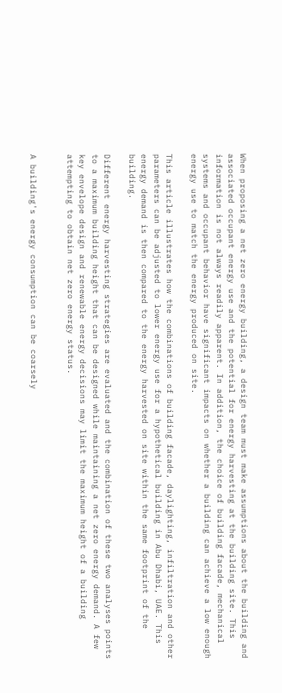When proposing a net zero energy building, a design team must make assumptions about the building and associated occupant energy use and the potential for energy harvesting at the building site. This information is not always readily apparent. In addition, the choice of building facade, mechanical systems and occupant behavior have significant impacts on whether a building can achieve a low enough energy use to match the energy produced on site.

This article illustrates how the combinations of building facade, daylighting, infiltration and other parameters can be adjusted to lower energy use for a hypothetical building in Abu Dhabi, UAE. This energy demand is then compared to the energy harvested on site within the same footprint of the building.

Different energy harvesting strategies are evaluated and the combination of these two analyses points to a maximum building height that can be designed while maintaining a net zero energy demand. A few key envelope design and renewable energy decisions may limit the maximum height of a building attempting to obtain net zero energy status.


A building's energy consumption can be coarsely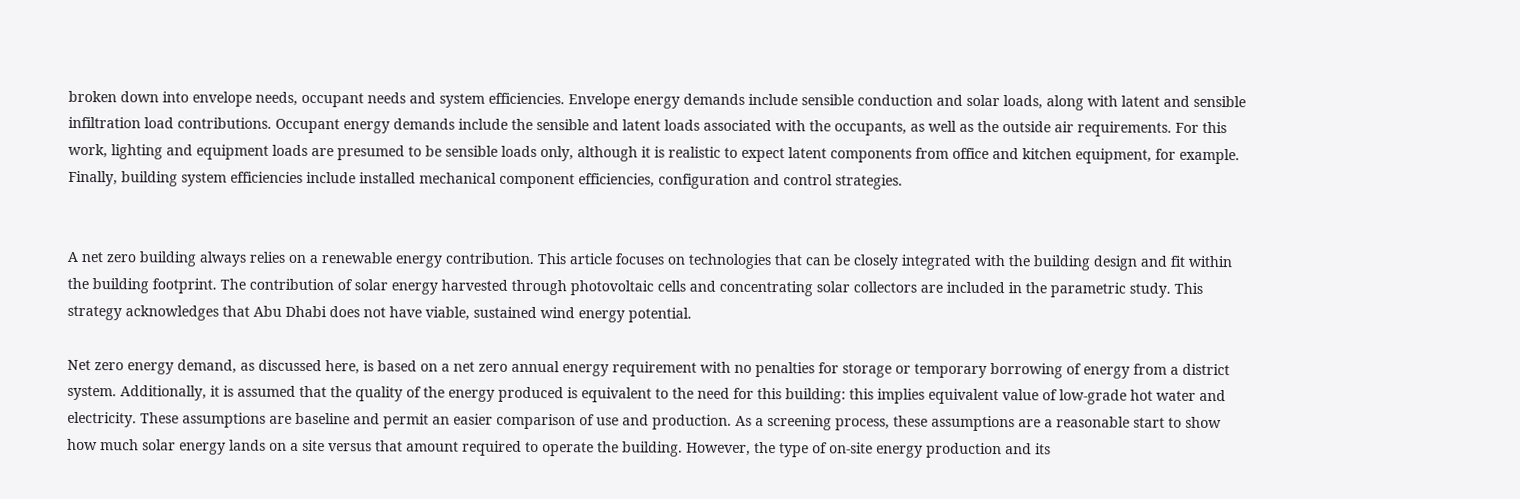broken down into envelope needs, occupant needs and system efficiencies. Envelope energy demands include sensible conduction and solar loads, along with latent and sensible infiltration load contributions. Occupant energy demands include the sensible and latent loads associated with the occupants, as well as the outside air requirements. For this work, lighting and equipment loads are presumed to be sensible loads only, although it is realistic to expect latent components from office and kitchen equipment, for example. Finally, building system efficiencies include installed mechanical component efficiencies, configuration and control strategies.


A net zero building always relies on a renewable energy contribution. This article focuses on technologies that can be closely integrated with the building design and fit within the building footprint. The contribution of solar energy harvested through photovoltaic cells and concentrating solar collectors are included in the parametric study. This strategy acknowledges that Abu Dhabi does not have viable, sustained wind energy potential.

Net zero energy demand, as discussed here, is based on a net zero annual energy requirement with no penalties for storage or temporary borrowing of energy from a district system. Additionally, it is assumed that the quality of the energy produced is equivalent to the need for this building: this implies equivalent value of low-grade hot water and electricity. These assumptions are baseline and permit an easier comparison of use and production. As a screening process, these assumptions are a reasonable start to show how much solar energy lands on a site versus that amount required to operate the building. However, the type of on-site energy production and its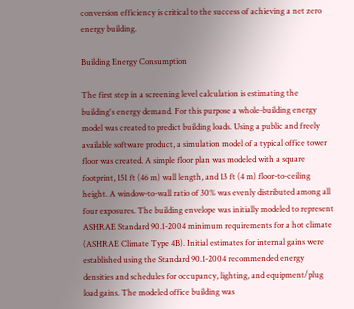conversion efficiency is critical to the success of achieving a net zero energy building.

Building Energy Consumption

The first step in a screening level calculation is estimating the building's energy demand. For this purpose a whole-building energy model was created to predict building loads. Using a public and freely available software product, a simulation model of a typical office tower floor was created. A simple floor plan was modeled with a square footprint, 151 ft (46 m) wall length, and 13 ft (4 m) floor-to-ceiling height. A window-to-wall ratio of 30% was evenly distributed among all four exposures. The building envelope was initially modeled to represent ASHRAE Standard 90.1-2004 minimum requirements for a hot climate (ASHRAE Climate Type 4B). Initial estimates for internal gains were established using the Standard 90.1-2004 recommended energy densities and schedules for occupancy, lighting, and equipment/plug load gains. The modeled office building was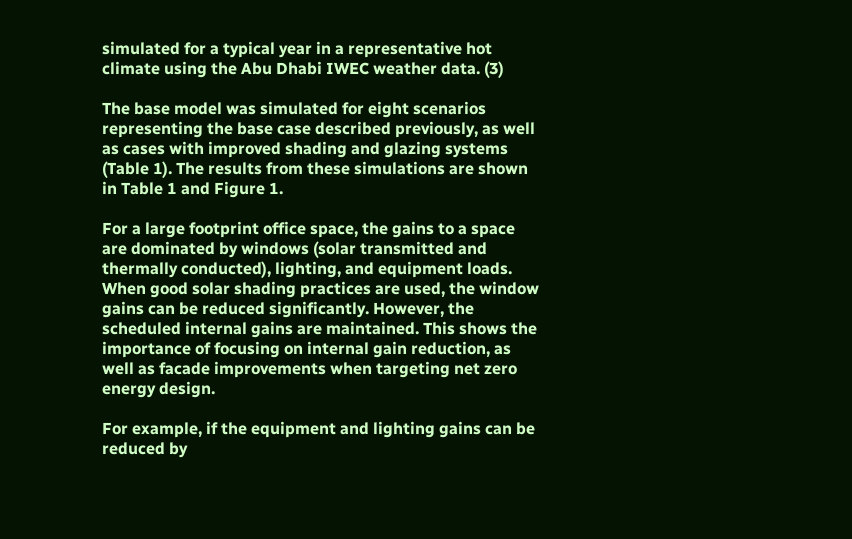simulated for a typical year in a representative hot climate using the Abu Dhabi IWEC weather data. (3)

The base model was simulated for eight scenarios representing the base case described previously, as well as cases with improved shading and glazing systems (Table 1). The results from these simulations are shown in Table 1 and Figure 1.

For a large footprint office space, the gains to a space are dominated by windows (solar transmitted and thermally conducted), lighting, and equipment loads. When good solar shading practices are used, the window gains can be reduced significantly. However, the scheduled internal gains are maintained. This shows the importance of focusing on internal gain reduction, as well as facade improvements when targeting net zero energy design.

For example, if the equipment and lighting gains can be reduced by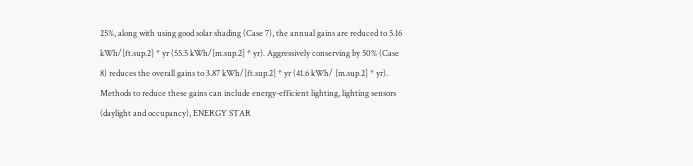25%, along with using good solar shading (Case 7), the annual gains are reduced to 5.16 kWh/[ft.sup.2] * yr (55.5 kWh/[m.sup.2] * yr). Aggressively conserving by 50% (Case 8) reduces the overall gains to 3.87 kWh/[ft.sup.2] * yr (41.6 kWh/ [m.sup.2] * yr). Methods to reduce these gains can include energy-efficient lighting, lighting sensors (daylight and occupancy), ENERGY STAR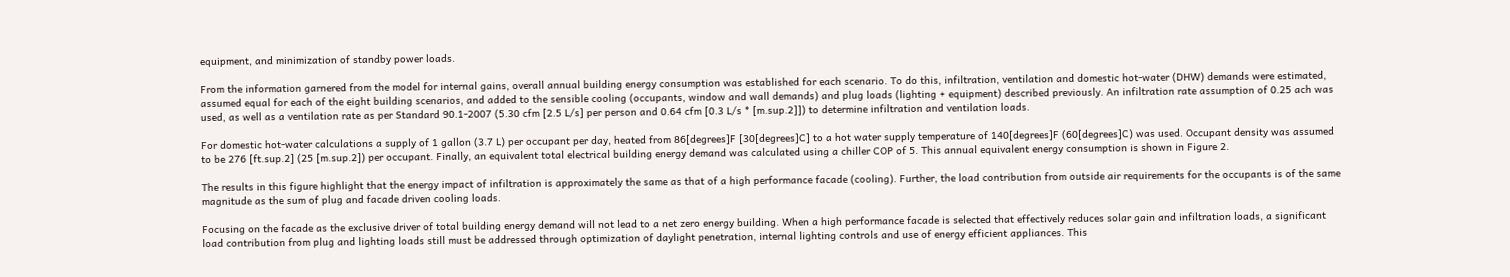equipment, and minimization of standby power loads.

From the information garnered from the model for internal gains, overall annual building energy consumption was established for each scenario. To do this, infiltration, ventilation and domestic hot-water (DHW) demands were estimated, assumed equal for each of the eight building scenarios, and added to the sensible cooling (occupants, window and wall demands) and plug loads (lighting + equipment) described previously. An infiltration rate assumption of 0.25 ach was used, as well as a ventilation rate as per Standard 90.1-2007 (5.30 cfm [2.5 L/s] per person and 0.64 cfm [0.3 L/s * [m.sup.2]]) to determine infiltration and ventilation loads.

For domestic hot-water calculations a supply of 1 gallon (3.7 L) per occupant per day, heated from 86[degrees]F [30[degrees]C] to a hot water supply temperature of 140[degrees]F (60[degrees]C) was used. Occupant density was assumed to be 276 [ft.sup.2] (25 [m.sup.2]) per occupant. Finally, an equivalent total electrical building energy demand was calculated using a chiller COP of 5. This annual equivalent energy consumption is shown in Figure 2.

The results in this figure highlight that the energy impact of infiltration is approximately the same as that of a high performance facade (cooling). Further, the load contribution from outside air requirements for the occupants is of the same magnitude as the sum of plug and facade driven cooling loads.

Focusing on the facade as the exclusive driver of total building energy demand will not lead to a net zero energy building. When a high performance facade is selected that effectively reduces solar gain and infiltration loads, a significant load contribution from plug and lighting loads still must be addressed through optimization of daylight penetration, internal lighting controls and use of energy efficient appliances. This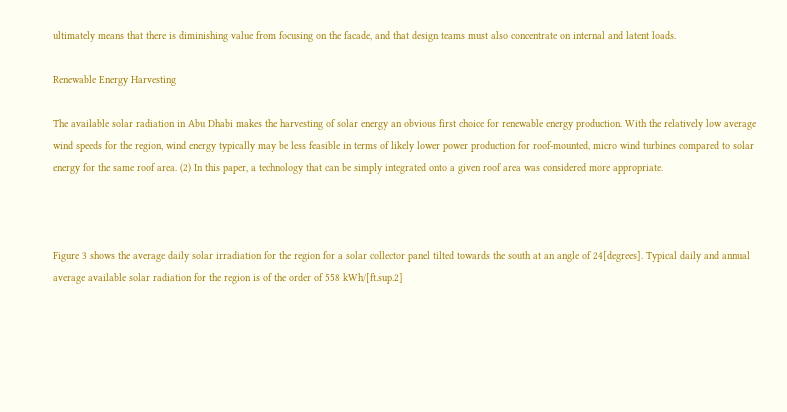ultimately means that there is diminishing value from focusing on the facade, and that design teams must also concentrate on internal and latent loads.

Renewable Energy Harvesting

The available solar radiation in Abu Dhabi makes the harvesting of solar energy an obvious first choice for renewable energy production. With the relatively low average wind speeds for the region, wind energy typically may be less feasible in terms of likely lower power production for roof-mounted, micro wind turbines compared to solar energy for the same roof area. (2) In this paper, a technology that can be simply integrated onto a given roof area was considered more appropriate.



Figure 3 shows the average daily solar irradiation for the region for a solar collector panel tilted towards the south at an angle of 24[degrees]. Typical daily and annual average available solar radiation for the region is of the order of 558 kWh/[ft.sup.2]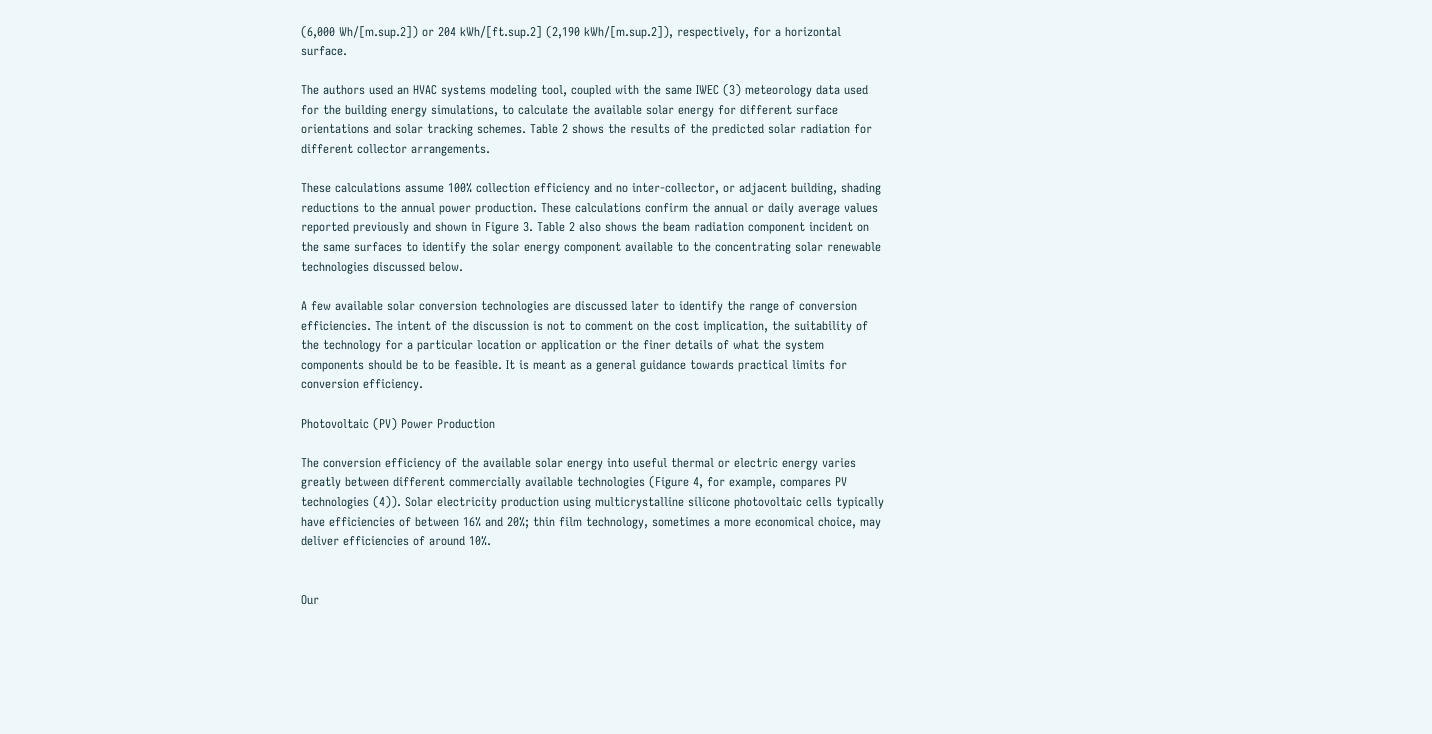(6,000 Wh/[m.sup.2]) or 204 kWh/[ft.sup.2] (2,190 kWh/[m.sup.2]), respectively, for a horizontal surface.

The authors used an HVAC systems modeling tool, coupled with the same IWEC (3) meteorology data used for the building energy simulations, to calculate the available solar energy for different surface orientations and solar tracking schemes. Table 2 shows the results of the predicted solar radiation for different collector arrangements.

These calculations assume 100% collection efficiency and no inter-collector, or adjacent building, shading reductions to the annual power production. These calculations confirm the annual or daily average values reported previously and shown in Figure 3. Table 2 also shows the beam radiation component incident on the same surfaces to identify the solar energy component available to the concentrating solar renewable technologies discussed below.

A few available solar conversion technologies are discussed later to identify the range of conversion efficiencies. The intent of the discussion is not to comment on the cost implication, the suitability of the technology for a particular location or application or the finer details of what the system components should be to be feasible. It is meant as a general guidance towards practical limits for conversion efficiency.

Photovoltaic (PV) Power Production

The conversion efficiency of the available solar energy into useful thermal or electric energy varies greatly between different commercially available technologies (Figure 4, for example, compares PV technologies (4)). Solar electricity production using multicrystalline silicone photovoltaic cells typically have efficiencies of between 16% and 20%; thin film technology, sometimes a more economical choice, may deliver efficiencies of around 10%.


Our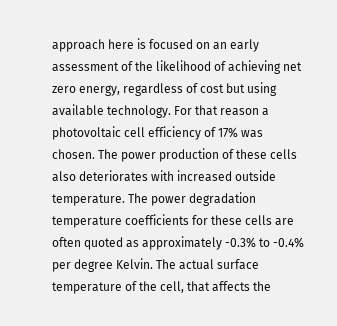approach here is focused on an early assessment of the likelihood of achieving net zero energy, regardless of cost but using available technology. For that reason a photovoltaic cell efficiency of 17% was chosen. The power production of these cells also deteriorates with increased outside temperature. The power degradation temperature coefficients for these cells are often quoted as approximately -0.3% to -0.4% per degree Kelvin. The actual surface temperature of the cell, that affects the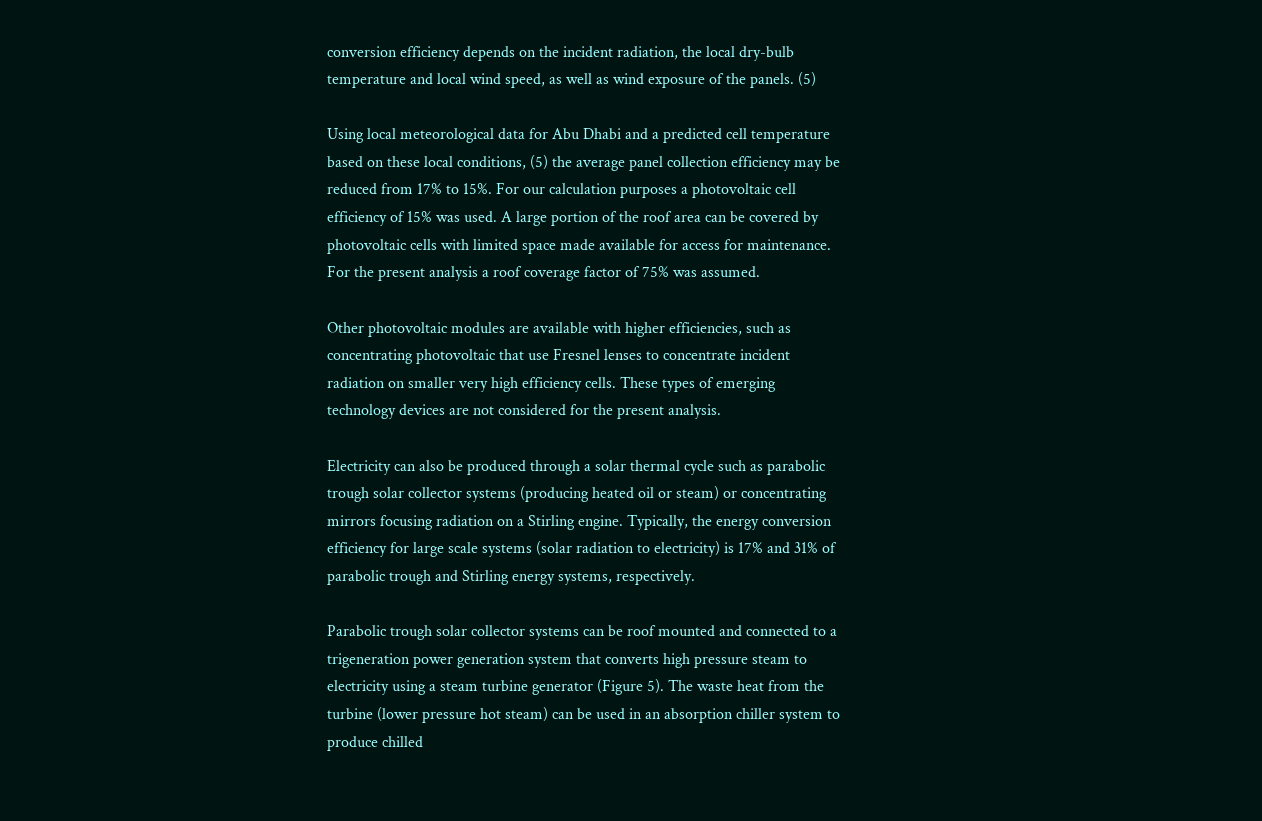conversion efficiency depends on the incident radiation, the local dry-bulb temperature and local wind speed, as well as wind exposure of the panels. (5)

Using local meteorological data for Abu Dhabi and a predicted cell temperature based on these local conditions, (5) the average panel collection efficiency may be reduced from 17% to 15%. For our calculation purposes a photovoltaic cell efficiency of 15% was used. A large portion of the roof area can be covered by photovoltaic cells with limited space made available for access for maintenance. For the present analysis a roof coverage factor of 75% was assumed.

Other photovoltaic modules are available with higher efficiencies, such as concentrating photovoltaic that use Fresnel lenses to concentrate incident radiation on smaller very high efficiency cells. These types of emerging technology devices are not considered for the present analysis.

Electricity can also be produced through a solar thermal cycle such as parabolic trough solar collector systems (producing heated oil or steam) or concentrating mirrors focusing radiation on a Stirling engine. Typically, the energy conversion efficiency for large scale systems (solar radiation to electricity) is 17% and 31% of parabolic trough and Stirling energy systems, respectively.

Parabolic trough solar collector systems can be roof mounted and connected to a trigeneration power generation system that converts high pressure steam to electricity using a steam turbine generator (Figure 5). The waste heat from the turbine (lower pressure hot steam) can be used in an absorption chiller system to produce chilled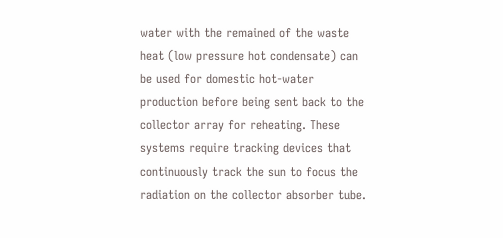water with the remained of the waste heat (low pressure hot condensate) can be used for domestic hot-water production before being sent back to the collector array for reheating. These systems require tracking devices that continuously track the sun to focus the radiation on the collector absorber tube.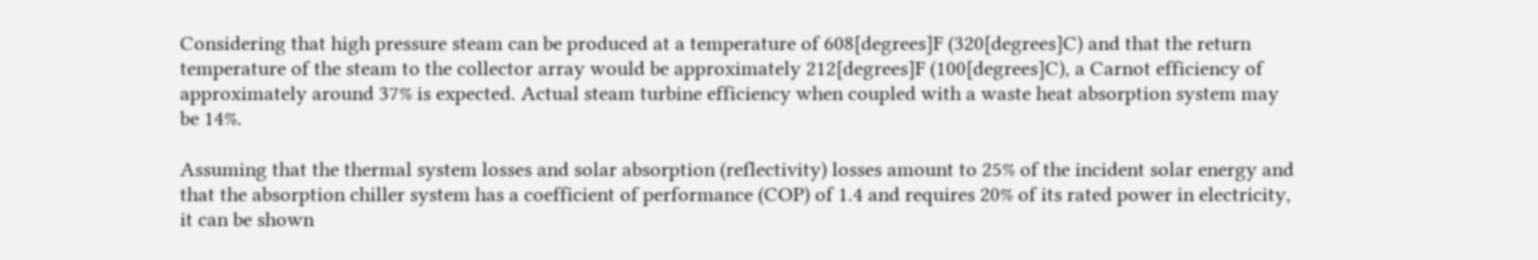Considering that high pressure steam can be produced at a temperature of 608[degrees]F (320[degrees]C) and that the return temperature of the steam to the collector array would be approximately 212[degrees]F (100[degrees]C), a Carnot efficiency of approximately around 37% is expected. Actual steam turbine efficiency when coupled with a waste heat absorption system may be 14%.

Assuming that the thermal system losses and solar absorption (reflectivity) losses amount to 25% of the incident solar energy and that the absorption chiller system has a coefficient of performance (COP) of 1.4 and requires 20% of its rated power in electricity, it can be shown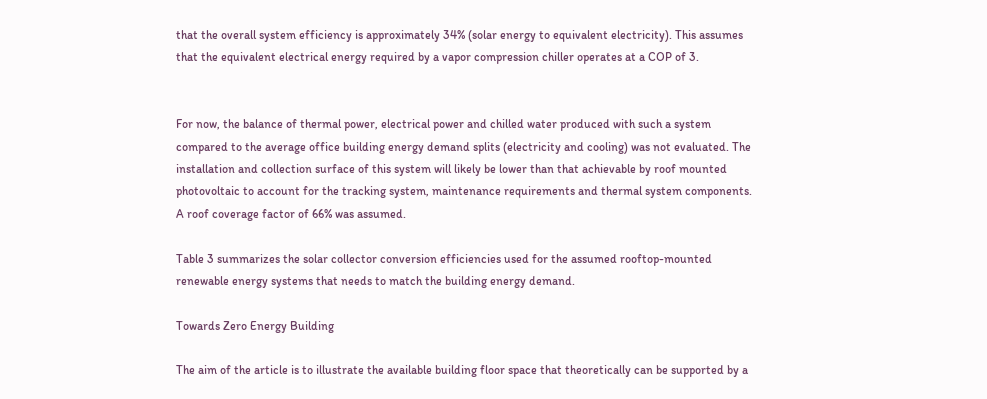that the overall system efficiency is approximately 34% (solar energy to equivalent electricity). This assumes that the equivalent electrical energy required by a vapor compression chiller operates at a COP of 3.


For now, the balance of thermal power, electrical power and chilled water produced with such a system compared to the average office building energy demand splits (electricity and cooling) was not evaluated. The installation and collection surface of this system will likely be lower than that achievable by roof mounted photovoltaic to account for the tracking system, maintenance requirements and thermal system components. A roof coverage factor of 66% was assumed.

Table 3 summarizes the solar collector conversion efficiencies used for the assumed rooftop-mounted renewable energy systems that needs to match the building energy demand.

Towards Zero Energy Building

The aim of the article is to illustrate the available building floor space that theoretically can be supported by a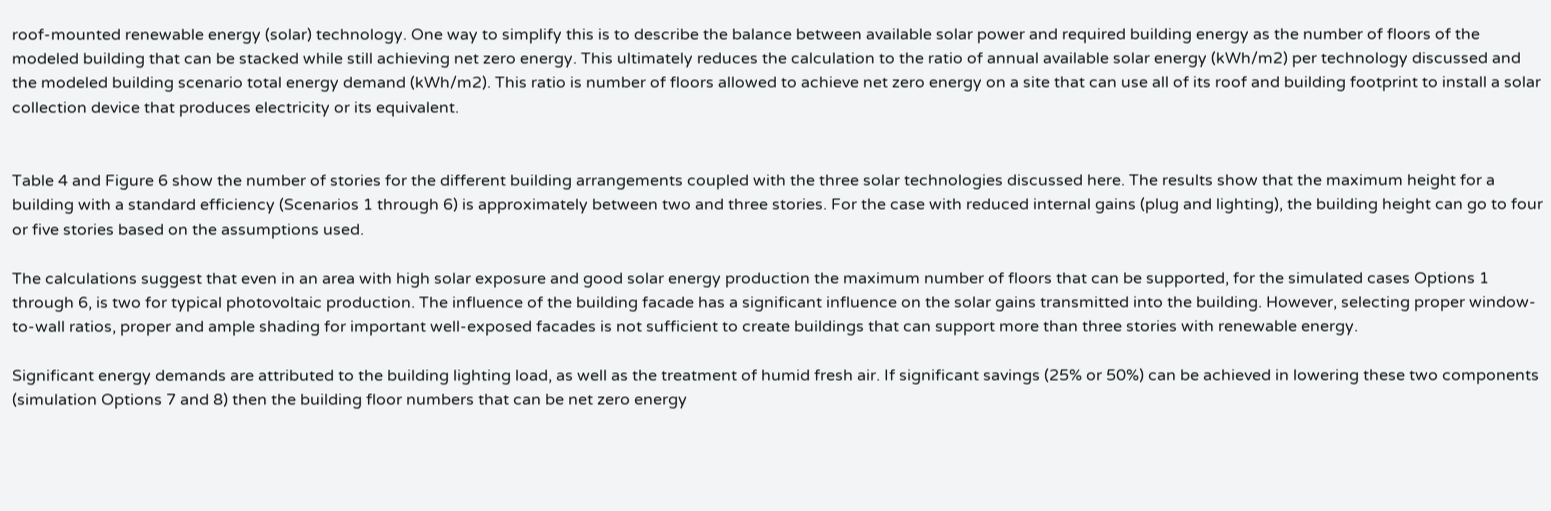roof-mounted renewable energy (solar) technology. One way to simplify this is to describe the balance between available solar power and required building energy as the number of floors of the modeled building that can be stacked while still achieving net zero energy. This ultimately reduces the calculation to the ratio of annual available solar energy (kWh/m2) per technology discussed and the modeled building scenario total energy demand (kWh/m2). This ratio is number of floors allowed to achieve net zero energy on a site that can use all of its roof and building footprint to install a solar collection device that produces electricity or its equivalent.


Table 4 and Figure 6 show the number of stories for the different building arrangements coupled with the three solar technologies discussed here. The results show that the maximum height for a building with a standard efficiency (Scenarios 1 through 6) is approximately between two and three stories. For the case with reduced internal gains (plug and lighting), the building height can go to four or five stories based on the assumptions used.

The calculations suggest that even in an area with high solar exposure and good solar energy production the maximum number of floors that can be supported, for the simulated cases Options 1 through 6, is two for typical photovoltaic production. The influence of the building facade has a significant influence on the solar gains transmitted into the building. However, selecting proper window-to-wall ratios, proper and ample shading for important well-exposed facades is not sufficient to create buildings that can support more than three stories with renewable energy.

Significant energy demands are attributed to the building lighting load, as well as the treatment of humid fresh air. If significant savings (25% or 50%) can be achieved in lowering these two components (simulation Options 7 and 8) then the building floor numbers that can be net zero energy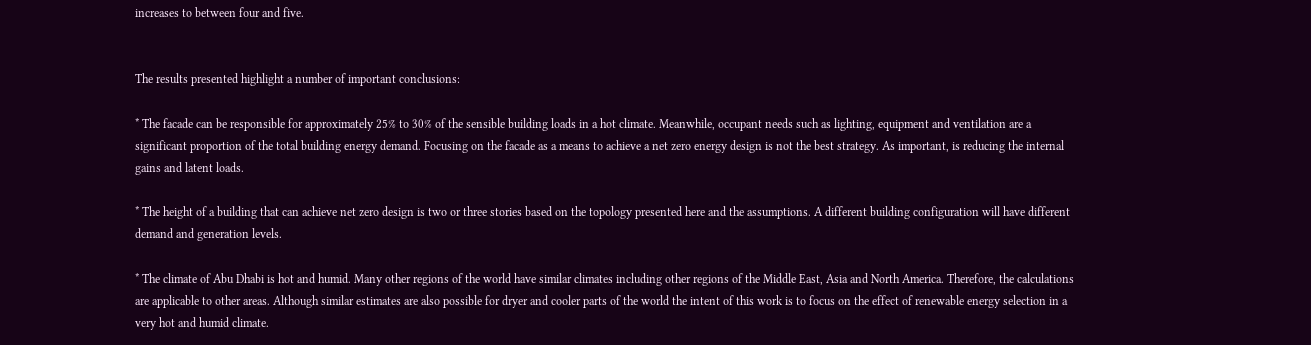increases to between four and five.


The results presented highlight a number of important conclusions:

* The facade can be responsible for approximately 25% to 30% of the sensible building loads in a hot climate. Meanwhile, occupant needs such as lighting, equipment and ventilation are a significant proportion of the total building energy demand. Focusing on the facade as a means to achieve a net zero energy design is not the best strategy. As important, is reducing the internal gains and latent loads.

* The height of a building that can achieve net zero design is two or three stories based on the topology presented here and the assumptions. A different building configuration will have different demand and generation levels.

* The climate of Abu Dhabi is hot and humid. Many other regions of the world have similar climates including other regions of the Middle East, Asia and North America. Therefore, the calculations are applicable to other areas. Although similar estimates are also possible for dryer and cooler parts of the world the intent of this work is to focus on the effect of renewable energy selection in a very hot and humid climate.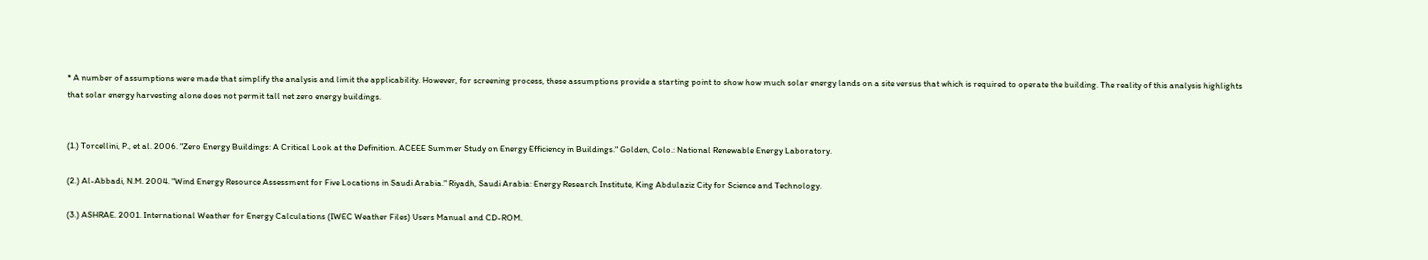* A number of assumptions were made that simplify the analysis and limit the applicability. However, for screening process, these assumptions provide a starting point to show how much solar energy lands on a site versus that which is required to operate the building. The reality of this analysis highlights that solar energy harvesting alone does not permit tall net zero energy buildings.


(1.) Torcellini, P., et al. 2006. "Zero Energy Buildings: A Critical Look at the Definition. ACEEE Summer Study on Energy Efficiency in Buildings." Golden, Colo.: National Renewable Energy Laboratory.

(2.) Al-Abbadi, N.M. 2004. "Wind Energy Resource Assessment for Five Locations in Saudi Arabia." Riyadh, Saudi Arabia: Energy Research Institute, King Abdulaziz City for Science and Technology.

(3.) ASHRAE. 2001. International Weather for Energy Calculations (IWEC Weather Files) Users Manual and CD-ROM.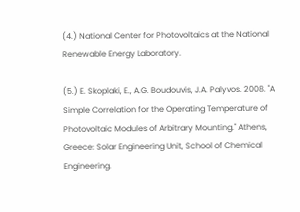(4.) National Center for Photovoltaics at the National Renewable Energy Laboratory.

(5.) E. Skoplaki, E., A.G. Boudouvis, J.A. Palyvos. 2008. "A Simple Correlation for the Operating Temperature of Photovoltaic Modules of Arbitrary Mounting." Athens, Greece: Solar Engineering Unit, School of Chemical Engineering.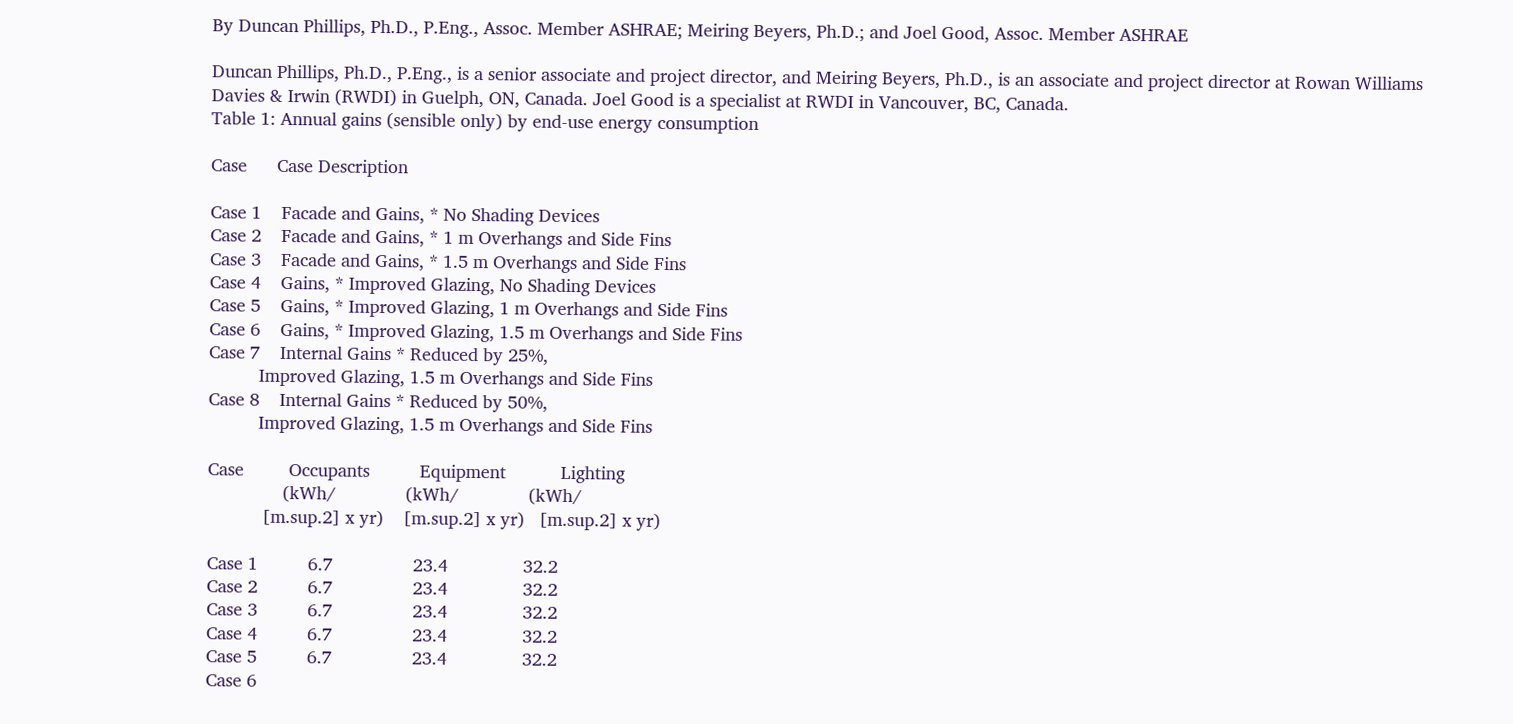By Duncan Phillips, Ph.D., P.Eng., Assoc. Member ASHRAE; Meiring Beyers, Ph.D.; and Joel Good, Assoc. Member ASHRAE

Duncan Phillips, Ph.D., P.Eng., is a senior associate and project director, and Meiring Beyers, Ph.D., is an associate and project director at Rowan Williams Davies & Irwin (RWDI) in Guelph, ON, Canada. Joel Good is a specialist at RWDI in Vancouver, BC, Canada.
Table 1: Annual gains (sensible only) by end-use energy consumption

Case      Case Description

Case 1    Facade and Gains, * No Shading Devices
Case 2    Facade and Gains, * 1 m Overhangs and Side Fins
Case 3    Facade and Gains, * 1.5 m Overhangs and Side Fins
Case 4    Gains, * Improved Glazing, No Shading Devices
Case 5    Gains, * Improved Glazing, 1 m Overhangs and Side Fins
Case 6    Gains, * Improved Glazing, 1.5 m Overhangs and Side Fins
Case 7    Internal Gains * Reduced by 25%,
          Improved Glazing, 1.5 m Overhangs and Side Fins
Case 8    Internal Gains * Reduced by 50%,
          Improved Glazing, 1.5 m Overhangs and Side Fins

Case         Occupants          Equipment           Lighting
               (kWh/              (kWh/              (kWh/
           [m.sup.2] x yr)    [m.sup.2] x yr)   [m.sup.2] x yr)

Case 1          6.7                23.4               32.2
Case 2          6.7                23.4               32.2
Case 3          6.7                23.4               32.2
Case 4          6.7                23.4               32.2
Case 5          6.7                23.4               32.2
Case 6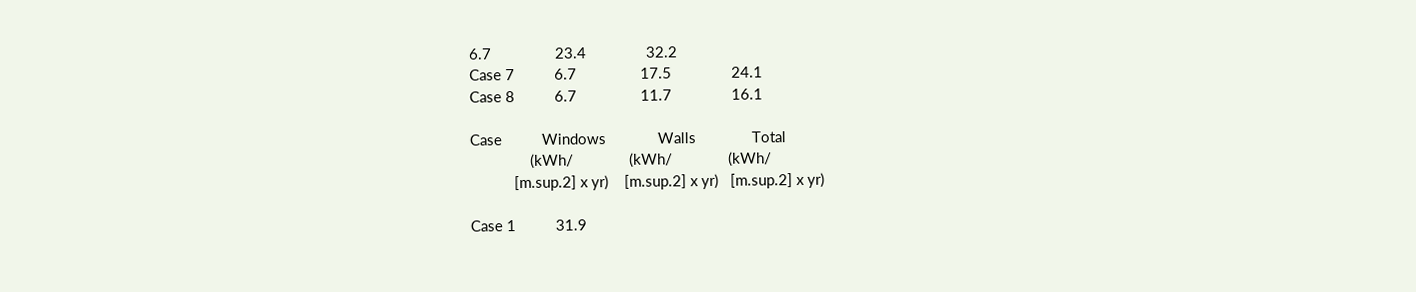6.7                23.4               32.2
Case 7          6.7                17.5               24.1
Case 8          6.7                11.7               16.1

Case          Windows             Walls              Total
               (kWh/              (kWh/              (kWh/
           [m.sup.2] x yr)    [m.sup.2] x yr)   [m.sup.2] x yr)

Case 1          31.9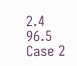2.4                96.5
Case 2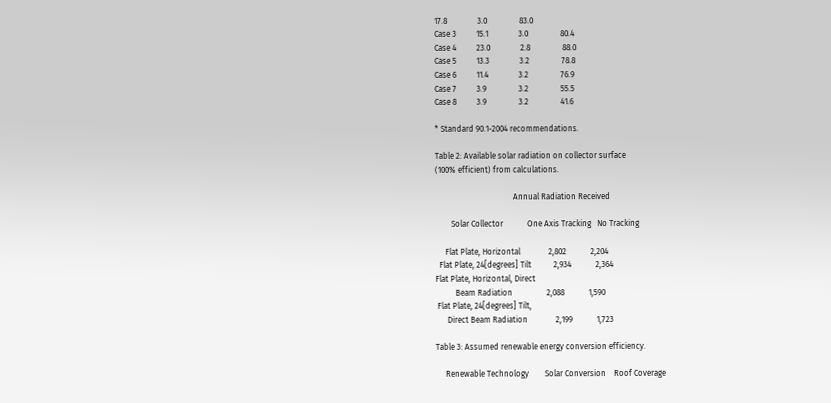17.8               3.0                83.0
Case 3          15.1               3.0                80.4
Case 4          23.0               2.8                88.0
Case 5          13.3               3.2                78.8
Case 6          11.4               3.2                76.9
Case 7          3.9                3.2                55.5
Case 8          3.9                3.2                41.6

* Standard 90.1-2004 recommendations.

Table 2: Available solar radiation on collector surface
(100% efficient) from calculations.

                                       Annual Radiation Received

        Solar Collector            One Axis Tracking   No Tracking

     Flat Plate, Horizontal              2,802            2,204
  Flat Plate, 24[degrees] Tilt           2,934            2,364
Flat Plate, Horizontal, Direct
          Beam Radiation                 2,088            1,590
 Flat Plate, 24[degrees] Tilt,
      Direct Beam Radiation              2,199            1,723

Table 3: Assumed renewable energy conversion efficiency.

     Renewable Technology        Solar Conversion    Roof Coverage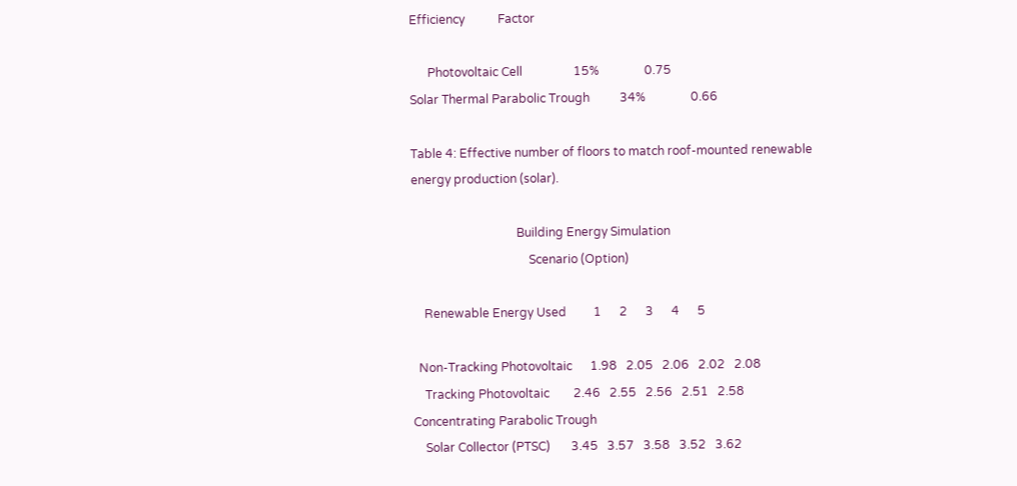Efficiency           Factor

      Photovoltaic Cell                 15%               0.75
Solar Thermal Parabolic Trough          34%               0.66

Table 4: Effective number of floors to match roof-mounted renewable
energy production (solar).

                                   Building Energy Simulation
                                       Scenario (Option)

    Renewable Energy Used         1      2      3      4      5

  Non-Tracking Photovoltaic      1.98   2.05   2.06   2.02   2.08
    Tracking Photovoltaic        2.46   2.55   2.56   2.51   2.58
Concentrating Parabolic Trough
    Solar Collector (PTSC)       3.45   3.57   3.58   3.52   3.62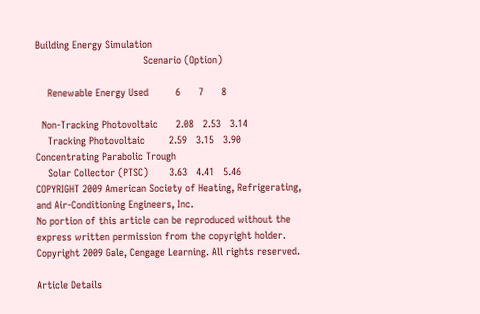Building Energy Simulation
                                    Scenario (Option)

    Renewable Energy Used         6      7      8

  Non-Tracking Photovoltaic      2.08   2.53   3.14
    Tracking Photovoltaic        2.59   3.15   3.90
Concentrating Parabolic Trough
    Solar Collector (PTSC)       3.63   4.41   5.46
COPYRIGHT 2009 American Society of Heating, Refrigerating, and Air-Conditioning Engineers, Inc.
No portion of this article can be reproduced without the express written permission from the copyright holder.
Copyright 2009 Gale, Cengage Learning. All rights reserved.

Article Details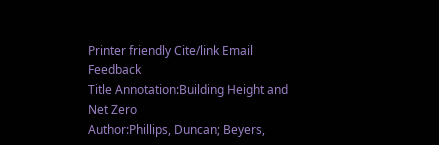Printer friendly Cite/link Email Feedback
Title Annotation:Building Height and Net Zero
Author:Phillips, Duncan; Beyers,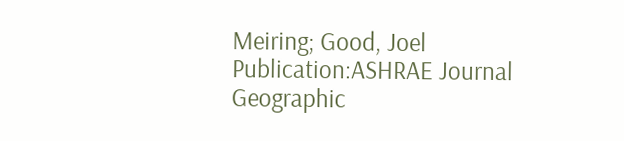Meiring; Good, Joel
Publication:ASHRAE Journal
Geographic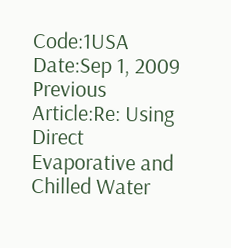Code:1USA
Date:Sep 1, 2009
Previous Article:Re: Using Direct Evaporative and Chilled Water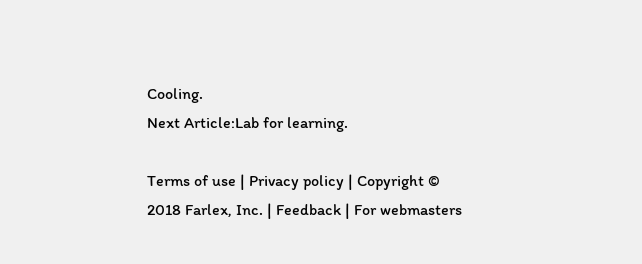Cooling.
Next Article:Lab for learning.

Terms of use | Privacy policy | Copyright © 2018 Farlex, Inc. | Feedback | For webmasters